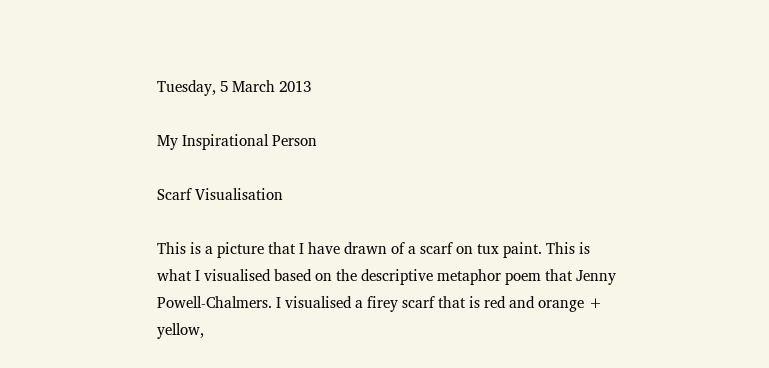Tuesday, 5 March 2013

My Inspirational Person

Scarf Visualisation

This is a picture that I have drawn of a scarf on tux paint. This is what I visualised based on the descriptive metaphor poem that Jenny Powell-Chalmers. I visualised a firey scarf that is red and orange + yellow,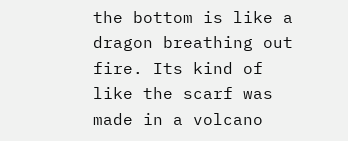the bottom is like a dragon breathing out fire. Its kind of like the scarf was made in a volcano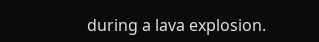during a lava explosion.